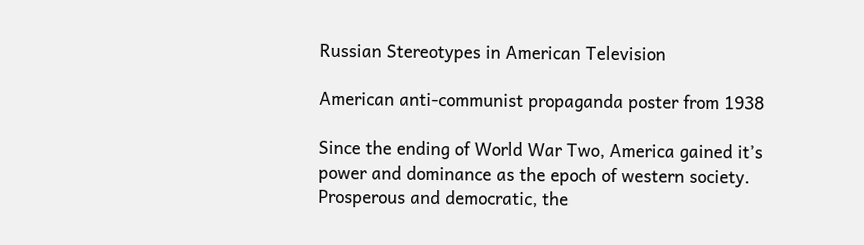Russian Stereotypes in American Television

American anti-communist propaganda poster from 1938

Since the ending of World War Two, America gained it’s power and dominance as the epoch of western society. Prosperous and democratic, the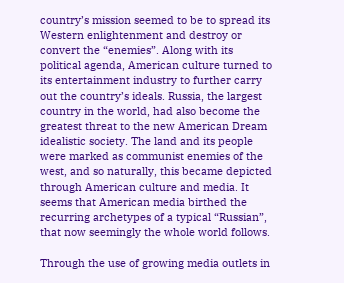country’s mission seemed to be to spread its Western enlightenment and destroy or convert the “enemies”. Along with its political agenda, American culture turned to its entertainment industry to further carry out the country’s ideals. Russia, the largest country in the world, had also become the greatest threat to the new American Dream idealistic society. The land and its people were marked as communist enemies of the west, and so naturally, this became depicted through American culture and media. It seems that American media birthed the recurring archetypes of a typical “Russian”, that now seemingly the whole world follows.

Through the use of growing media outlets in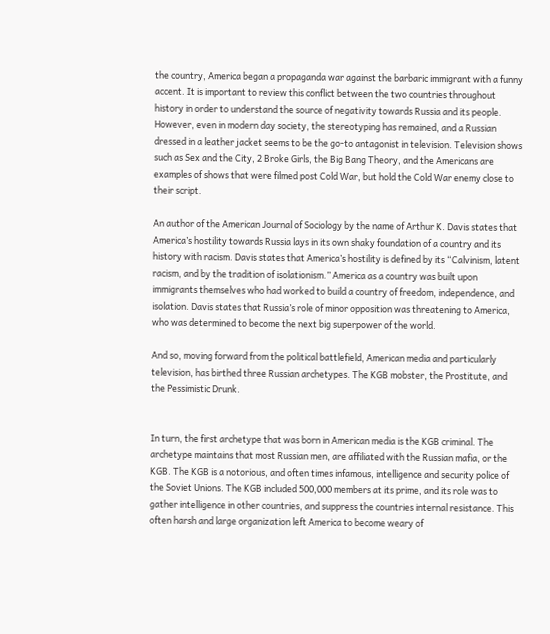the country, America began a propaganda war against the barbaric immigrant with a funny accent. It is important to review this conflict between the two countries throughout history in order to understand the source of negativity towards Russia and its people. However, even in modern day society, the stereotyping has remained, and a Russian dressed in a leather jacket seems to be the go-to antagonist in television. Television shows such as Sex and the City, 2 Broke Girls, the Big Bang Theory, and the Americans are examples of shows that were filmed post Cold War, but hold the Cold War enemy close to their script.

An author of the American Journal of Sociology by the name of Arthur K. Davis states that America’s hostility towards Russia lays in its own shaky foundation of a country and its history with racism. Davis states that America’s hostility is defined by its “Calvinism, latent racism, and by the tradition of isolationism.” America as a country was built upon immigrants themselves who had worked to build a country of freedom, independence, and isolation. Davis states that Russia’s role of minor opposition was threatening to America, who was determined to become the next big superpower of the world.

And so, moving forward from the political battlefield, American media and particularly television, has birthed three Russian archetypes. The KGB mobster, the Prostitute, and the Pessimistic Drunk.


In turn, the first archetype that was born in American media is the KGB criminal. The archetype maintains that most Russian men, are affiliated with the Russian mafia, or the KGB. The KGB is a notorious, and often times infamous, intelligence and security police of the Soviet Unions. The KGB included 500,000 members at its prime, and its role was to gather intelligence in other countries, and suppress the countries internal resistance. This often harsh and large organization left America to become weary of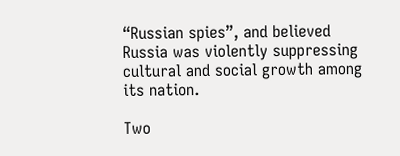“Russian spies”, and believed Russia was violently suppressing cultural and social growth among its nation.

Two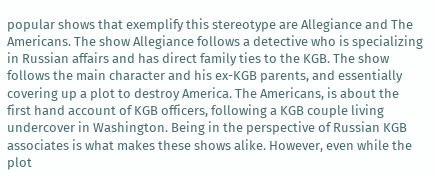popular shows that exemplify this stereotype are Allegiance and The Americans. The show Allegiance follows a detective who is specializing in Russian affairs and has direct family ties to the KGB. The show follows the main character and his ex-KGB parents, and essentially covering up a plot to destroy America. The Americans, is about the first hand account of KGB officers, following a KGB couple living undercover in Washington. Being in the perspective of Russian KGB associates is what makes these shows alike. However, even while the plot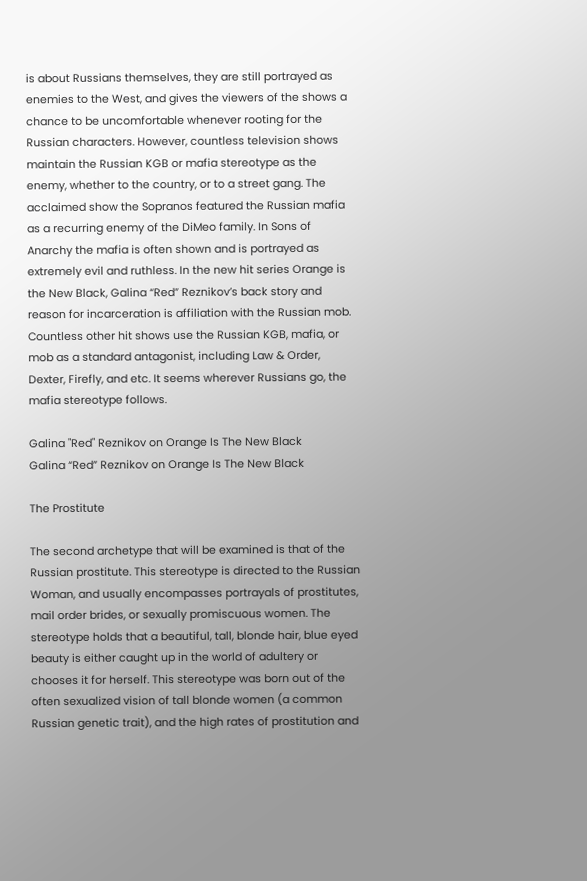is about Russians themselves, they are still portrayed as enemies to the West, and gives the viewers of the shows a chance to be uncomfortable whenever rooting for the Russian characters. However, countless television shows maintain the Russian KGB or mafia stereotype as the enemy, whether to the country, or to a street gang. The acclaimed show the Sopranos featured the Russian mafia as a recurring enemy of the DiMeo family. In Sons of Anarchy the mafia is often shown and is portrayed as extremely evil and ruthless. In the new hit series Orange is the New Black, Galina “Red” Reznikov’s back story and reason for incarceration is affiliation with the Russian mob. Countless other hit shows use the Russian KGB, mafia, or mob as a standard antagonist, including Law & Order, Dexter, Firefly, and etc. It seems wherever Russians go, the mafia stereotype follows.

Galina "Red" Reznikov on Orange Is The New Black
Galina “Red” Reznikov on Orange Is The New Black

The Prostitute

The second archetype that will be examined is that of the Russian prostitute. This stereotype is directed to the Russian Woman, and usually encompasses portrayals of prostitutes, mail order brides, or sexually promiscuous women. The stereotype holds that a beautiful, tall, blonde hair, blue eyed beauty is either caught up in the world of adultery or chooses it for herself. This stereotype was born out of the often sexualized vision of tall blonde women (a common Russian genetic trait), and the high rates of prostitution and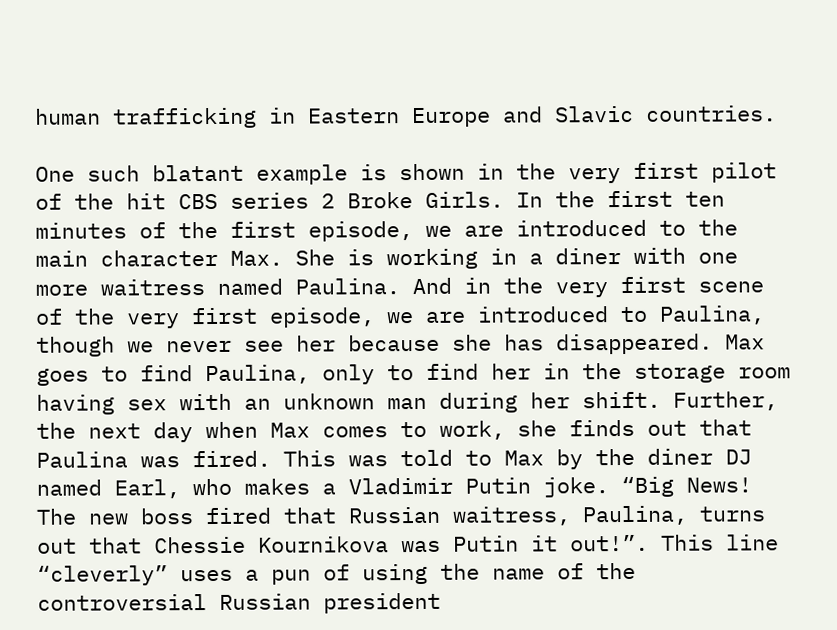human trafficking in Eastern Europe and Slavic countries.

One such blatant example is shown in the very first pilot of the hit CBS series 2 Broke Girls. In the first ten minutes of the first episode, we are introduced to the main character Max. She is working in a diner with one more waitress named Paulina. And in the very first scene of the very first episode, we are introduced to Paulina, though we never see her because she has disappeared. Max goes to find Paulina, only to find her in the storage room having sex with an unknown man during her shift. Further, the next day when Max comes to work, she finds out that Paulina was fired. This was told to Max by the diner DJ named Earl, who makes a Vladimir Putin joke. “Big News! The new boss fired that Russian waitress, Paulina, turns out that Chessie Kournikova was Putin it out!”. This line “cleverly” uses a pun of using the name of the controversial Russian president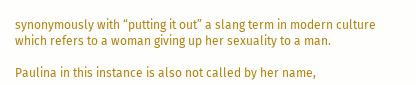synonymously with “putting it out” a slang term in modern culture which refers to a woman giving up her sexuality to a man.

Paulina in this instance is also not called by her name,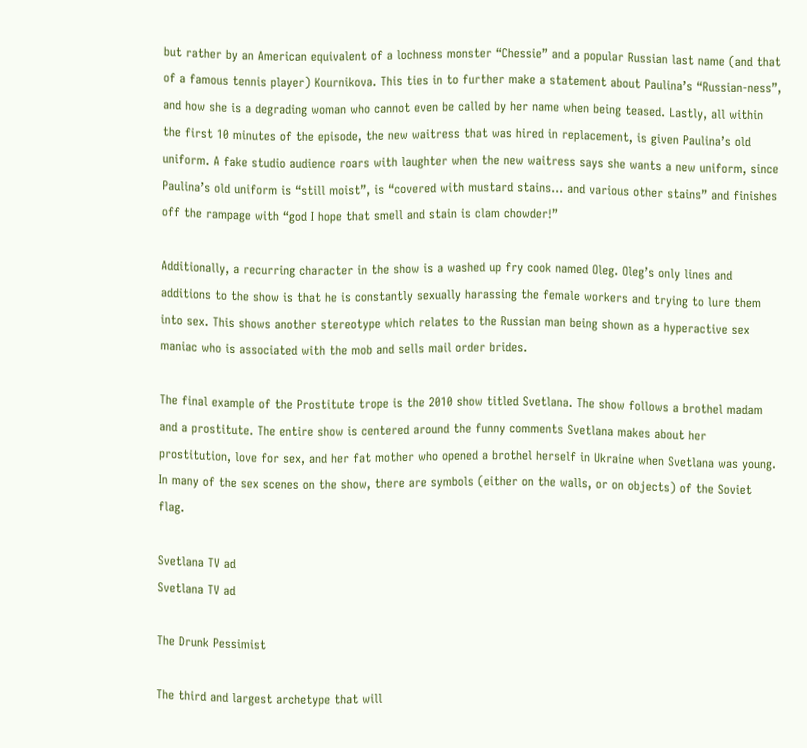but rather by an American equivalent of a lochness monster “Chessie” and a popular Russian last name (and that of a famous tennis player) Kournikova. This ties in to further make a statement about Paulina’s “Russian-ness”, and how she is a degrading woman who cannot even be called by her name when being teased. Lastly, all within the first 10 minutes of the episode, the new waitress that was hired in replacement, is given Paulina’s old uniform. A fake studio audience roars with laughter when the new waitress says she wants a new uniform, since Paulina’s old uniform is “still moist”, is “covered with mustard stains… and various other stains” and finishes off the rampage with “god I hope that smell and stain is clam chowder!”

Additionally, a recurring character in the show is a washed up fry cook named Oleg. Oleg’s only lines and additions to the show is that he is constantly sexually harassing the female workers and trying to lure them into sex. This shows another stereotype which relates to the Russian man being shown as a hyperactive sex maniac who is associated with the mob and sells mail order brides.

The final example of the Prostitute trope is the 2010 show titled Svetlana. The show follows a brothel madam and a prostitute. The entire show is centered around the funny comments Svetlana makes about her prostitution, love for sex, and her fat mother who opened a brothel herself in Ukraine when Svetlana was young. In many of the sex scenes on the show, there are symbols (either on the walls, or on objects) of the Soviet flag.

Svetlana TV ad
Svetlana TV ad

The Drunk Pessimist

The third and largest archetype that will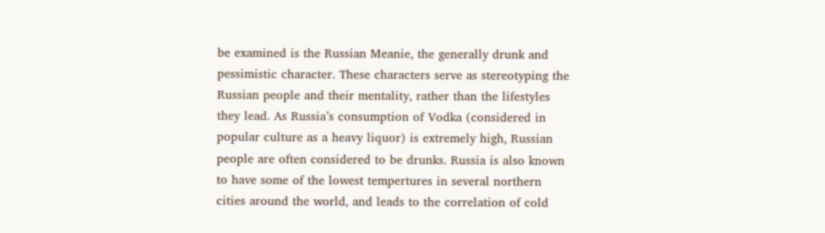be examined is the Russian Meanie, the generally drunk and pessimistic character. These characters serve as stereotyping the Russian people and their mentality, rather than the lifestyles they lead. As Russia’s consumption of Vodka (considered in popular culture as a heavy liquor) is extremely high, Russian people are often considered to be drunks. Russia is also known to have some of the lowest tempertures in several northern cities around the world, and leads to the correlation of cold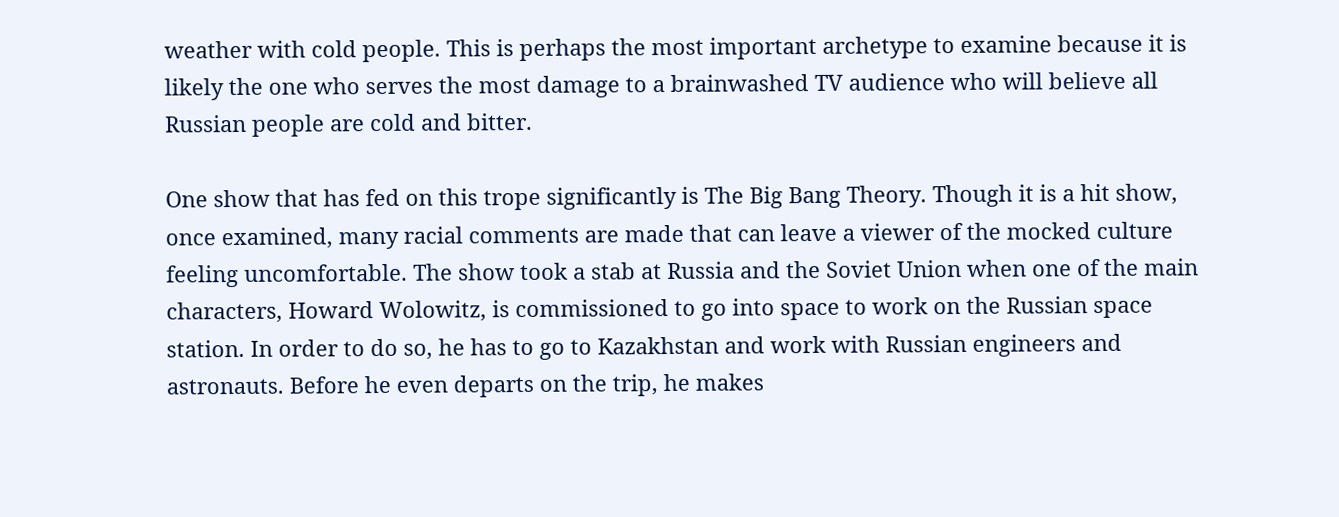weather with cold people. This is perhaps the most important archetype to examine because it is likely the one who serves the most damage to a brainwashed TV audience who will believe all Russian people are cold and bitter.

One show that has fed on this trope significantly is The Big Bang Theory. Though it is a hit show, once examined, many racial comments are made that can leave a viewer of the mocked culture feeling uncomfortable. The show took a stab at Russia and the Soviet Union when one of the main characters, Howard Wolowitz, is commissioned to go into space to work on the Russian space station. In order to do so, he has to go to Kazakhstan and work with Russian engineers and astronauts. Before he even departs on the trip, he makes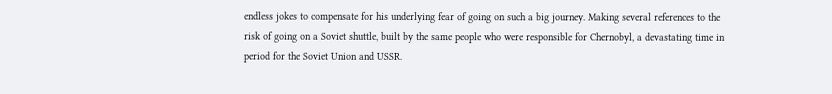endless jokes to compensate for his underlying fear of going on such a big journey. Making several references to the risk of going on a Soviet shuttle, built by the same people who were responsible for Chernobyl, a devastating time in period for the Soviet Union and USSR.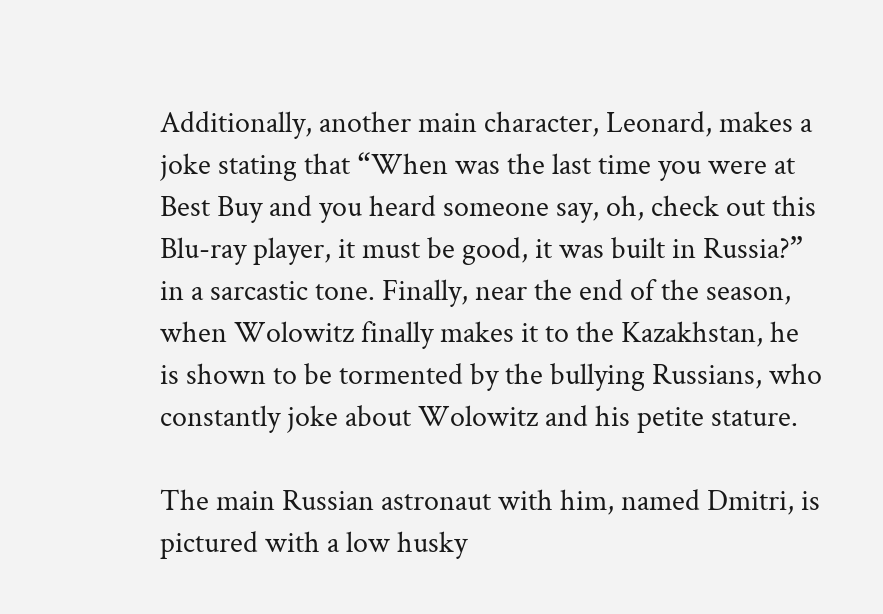Additionally, another main character, Leonard, makes a joke stating that “When was the last time you were at Best Buy and you heard someone say, oh, check out this Blu-ray player, it must be good, it was built in Russia?” in a sarcastic tone. Finally, near the end of the season, when Wolowitz finally makes it to the Kazakhstan, he is shown to be tormented by the bullying Russians, who constantly joke about Wolowitz and his petite stature.

The main Russian astronaut with him, named Dmitri, is pictured with a low husky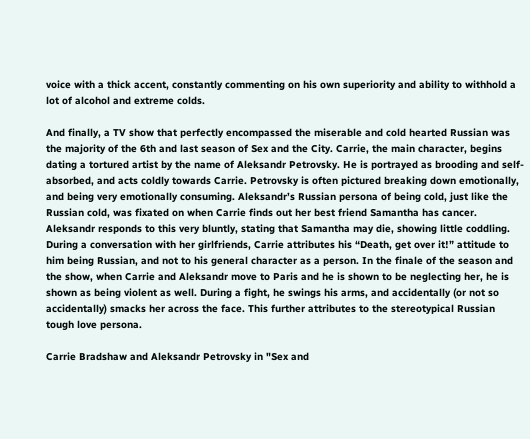voice with a thick accent, constantly commenting on his own superiority and ability to withhold a lot of alcohol and extreme colds.

And finally, a TV show that perfectly encompassed the miserable and cold hearted Russian was the majority of the 6th and last season of Sex and the City. Carrie, the main character, begins dating a tortured artist by the name of Aleksandr Petrovsky. He is portrayed as brooding and self-absorbed, and acts coldly towards Carrie. Petrovsky is often pictured breaking down emotionally, and being very emotionally consuming. Aleksandr’s Russian persona of being cold, just like the Russian cold, was fixated on when Carrie finds out her best friend Samantha has cancer. Aleksandr responds to this very bluntly, stating that Samantha may die, showing little coddling. During a conversation with her girlfriends, Carrie attributes his “Death, get over it!” attitude to him being Russian, and not to his general character as a person. In the finale of the season and the show, when Carrie and Aleksandr move to Paris and he is shown to be neglecting her, he is shown as being violent as well. During a fight, he swings his arms, and accidentally (or not so accidentally) smacks her across the face. This further attributes to the stereotypical Russian tough love persona.

Carrie Bradshaw and Aleksandr Petrovsky in "Sex and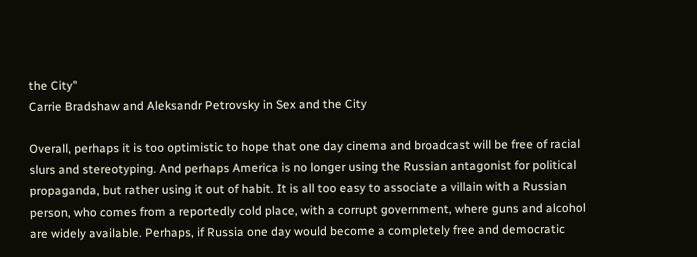the City"
Carrie Bradshaw and Aleksandr Petrovsky in Sex and the City

Overall, perhaps it is too optimistic to hope that one day cinema and broadcast will be free of racial slurs and stereotyping. And perhaps America is no longer using the Russian antagonist for political propaganda, but rather using it out of habit. It is all too easy to associate a villain with a Russian person, who comes from a reportedly cold place, with a corrupt government, where guns and alcohol are widely available. Perhaps, if Russia one day would become a completely free and democratic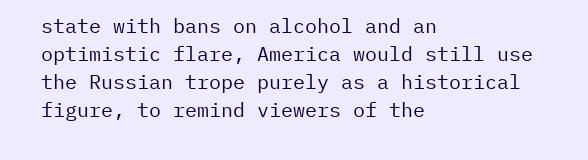state with bans on alcohol and an optimistic flare, America would still use the Russian trope purely as a historical figure, to remind viewers of the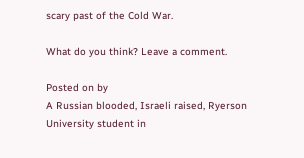scary past of the Cold War.

What do you think? Leave a comment.

Posted on by
A Russian blooded, Israeli raised, Ryerson University student in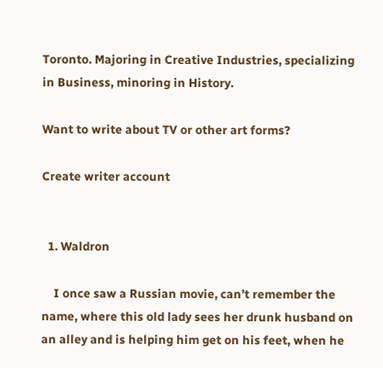Toronto. Majoring in Creative Industries, specializing in Business, minoring in History.

Want to write about TV or other art forms?

Create writer account


  1. Waldron

    I once saw a Russian movie, can’t remember the name, where this old lady sees her drunk husband on an alley and is helping him get on his feet, when he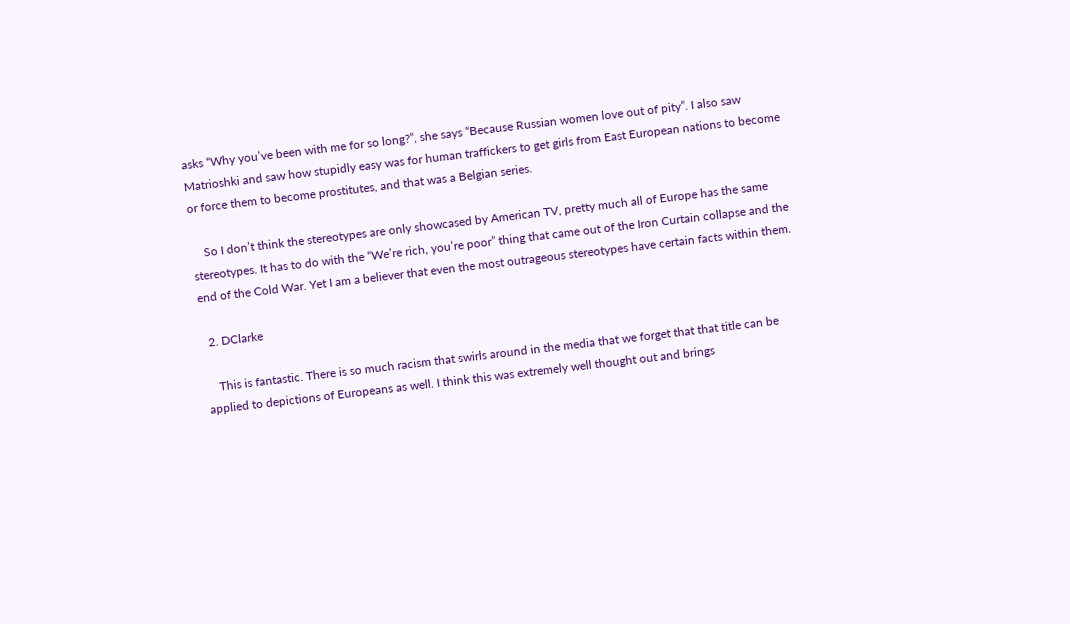asks “Why you’ve been with me for so long?”, she says “Because Russian women love out of pity”. I also saw Matrioshki and saw how stupidly easy was for human traffickers to get girls from East European nations to become or force them to become prostitutes, and that was a Belgian series.

    So I don’t think the stereotypes are only showcased by American TV, pretty much all of Europe has the same stereotypes. It has to do with the “We’re rich, you’re poor” thing that came out of the Iron Curtain collapse and the end of the Cold War. Yet I am a believer that even the most outrageous stereotypes have certain facts within them.

  2. DClarke

    This is fantastic. There is so much racism that swirls around in the media that we forget that that title can be applied to depictions of Europeans as well. I think this was extremely well thought out and brings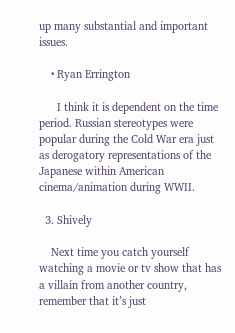up many substantial and important issues.

    • Ryan Errington

      I think it is dependent on the time period. Russian stereotypes were popular during the Cold War era just as derogatory representations of the Japanese within American cinema/animation during WWII.

  3. Shively

    Next time you catch yourself watching a movie or tv show that has a villain from another country, remember that it’s just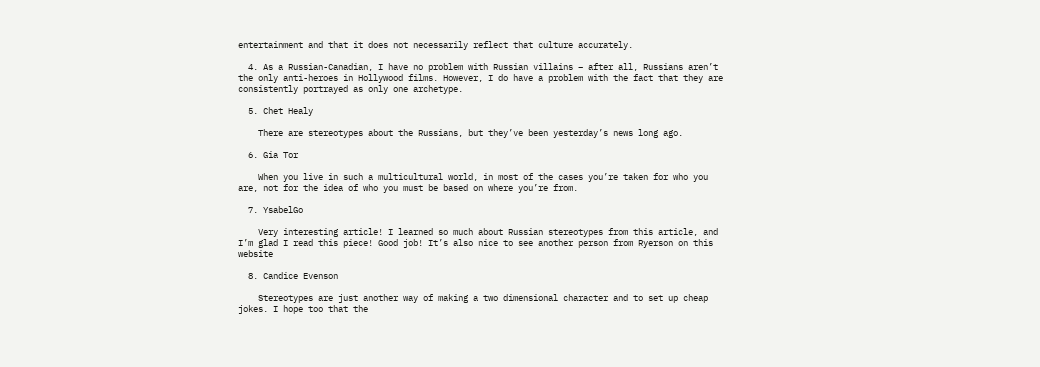entertainment and that it does not necessarily reflect that culture accurately.

  4. As a Russian-Canadian, I have no problem with Russian villains – after all, Russians aren’t the only anti-heroes in Hollywood films. However, I do have a problem with the fact that they are consistently portrayed as only one archetype.

  5. Chet Healy

    There are stereotypes about the Russians, but they’ve been yesterday’s news long ago.

  6. Gia Tor

    When you live in such a multicultural world, in most of the cases you’re taken for who you are, not for the idea of who you must be based on where you’re from.

  7. YsabelGo

    Very interesting article! I learned so much about Russian stereotypes from this article, and I’m glad I read this piece! Good job! It’s also nice to see another person from Ryerson on this website

  8. Candice Evenson

    Stereotypes are just another way of making a two dimensional character and to set up cheap jokes. I hope too that the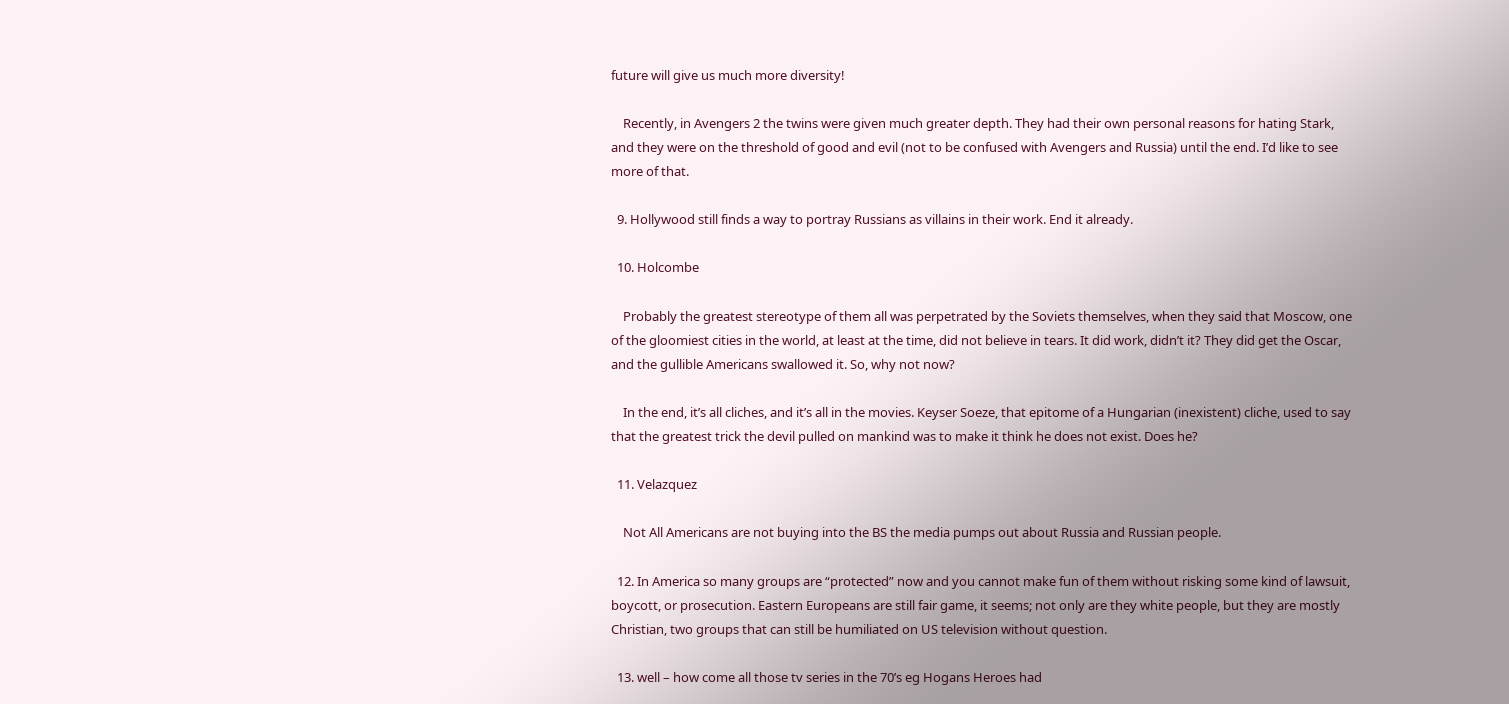future will give us much more diversity!

    Recently, in Avengers 2 the twins were given much greater depth. They had their own personal reasons for hating Stark, and they were on the threshold of good and evil (not to be confused with Avengers and Russia) until the end. I’d like to see more of that.

  9. Hollywood still finds a way to portray Russians as villains in their work. End it already.

  10. Holcombe

    Probably the greatest stereotype of them all was perpetrated by the Soviets themselves, when they said that Moscow, one of the gloomiest cities in the world, at least at the time, did not believe in tears. It did work, didn’t it? They did get the Oscar, and the gullible Americans swallowed it. So, why not now?

    In the end, it’s all cliches, and it’s all in the movies. Keyser Soeze, that epitome of a Hungarian (inexistent) cliche, used to say that the greatest trick the devil pulled on mankind was to make it think he does not exist. Does he?

  11. Velazquez

    Not All Americans are not buying into the BS the media pumps out about Russia and Russian people.

  12. In America so many groups are “protected” now and you cannot make fun of them without risking some kind of lawsuit, boycott, or prosecution. Eastern Europeans are still fair game, it seems; not only are they white people, but they are mostly Christian, two groups that can still be humiliated on US television without question.

  13. well – how come all those tv series in the 70’s eg Hogans Heroes had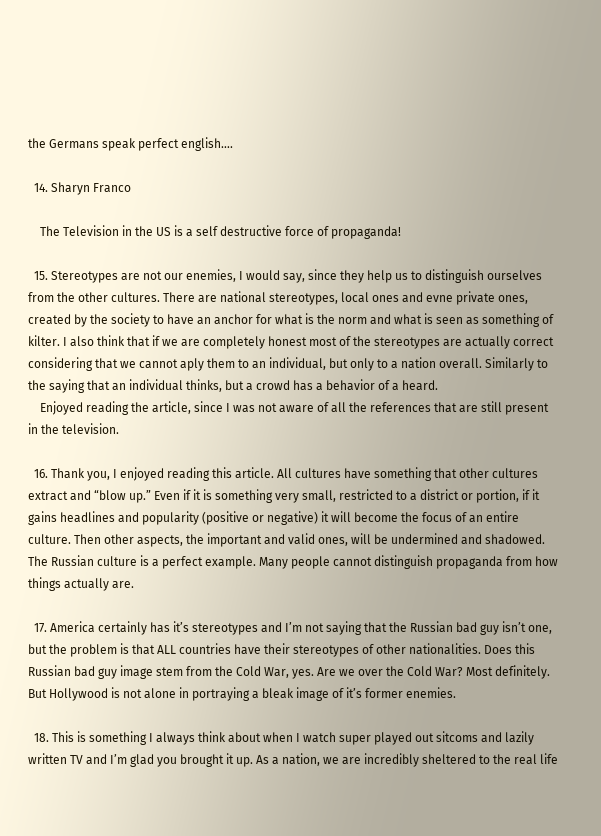the Germans speak perfect english….

  14. Sharyn Franco

    The Television in the US is a self destructive force of propaganda!

  15. Stereotypes are not our enemies, I would say, since they help us to distinguish ourselves from the other cultures. There are national stereotypes, local ones and evne private ones, created by the society to have an anchor for what is the norm and what is seen as something of kilter. I also think that if we are completely honest most of the stereotypes are actually correct considering that we cannot aply them to an individual, but only to a nation overall. Similarly to the saying that an individual thinks, but a crowd has a behavior of a heard.
    Enjoyed reading the article, since I was not aware of all the references that are still present in the television.

  16. Thank you, I enjoyed reading this article. All cultures have something that other cultures extract and “blow up.” Even if it is something very small, restricted to a district or portion, if it gains headlines and popularity (positive or negative) it will become the focus of an entire culture. Then other aspects, the important and valid ones, will be undermined and shadowed. The Russian culture is a perfect example. Many people cannot distinguish propaganda from how things actually are.

  17. America certainly has it’s stereotypes and I’m not saying that the Russian bad guy isn’t one, but the problem is that ALL countries have their stereotypes of other nationalities. Does this Russian bad guy image stem from the Cold War, yes. Are we over the Cold War? Most definitely. But Hollywood is not alone in portraying a bleak image of it’s former enemies.

  18. This is something I always think about when I watch super played out sitcoms and lazily written TV and I’m glad you brought it up. As a nation, we are incredibly sheltered to the real life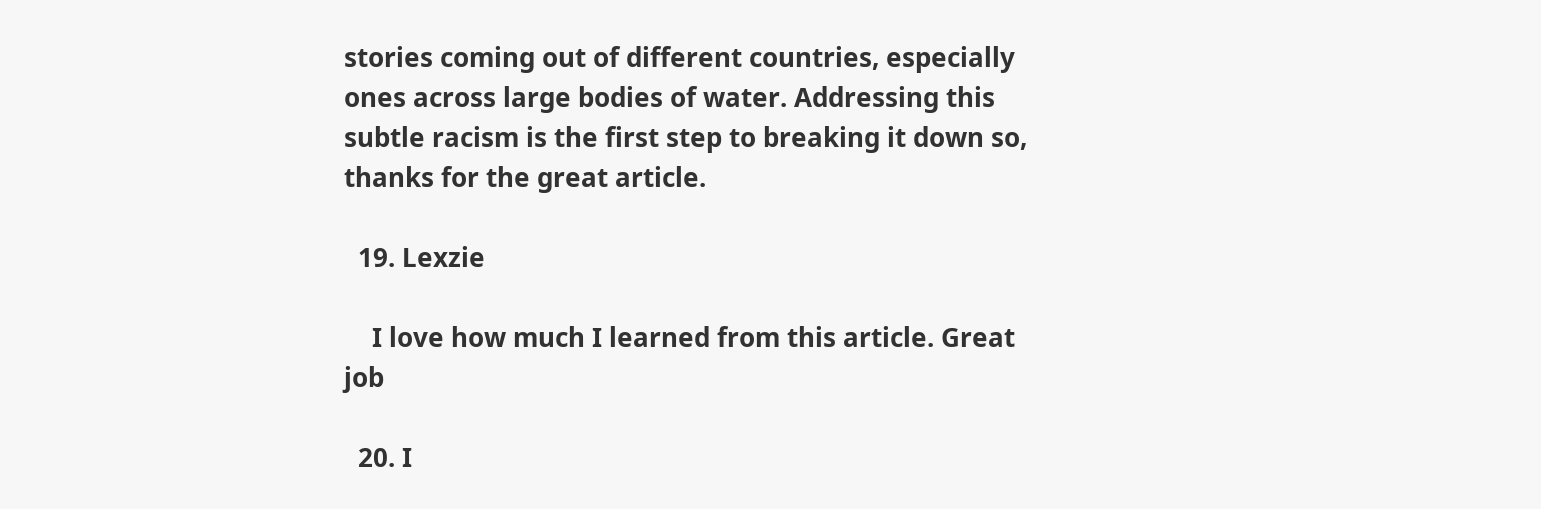stories coming out of different countries, especially ones across large bodies of water. Addressing this subtle racism is the first step to breaking it down so, thanks for the great article.

  19. Lexzie

    I love how much I learned from this article. Great job

  20. I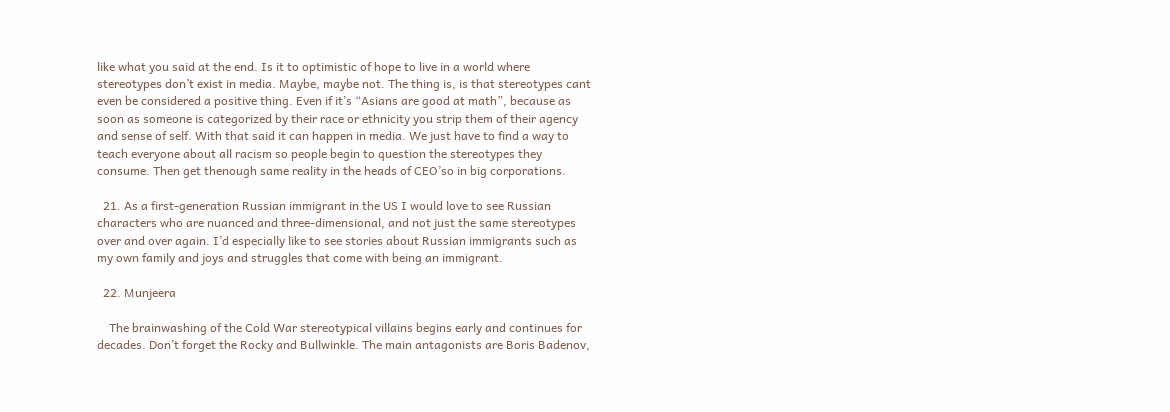like what you said at the end. Is it to optimistic of hope to live in a world where stereotypes don’t exist in media. Maybe, maybe not. The thing is, is that stereotypes cant even be considered a positive thing. Even if it’s “Asians are good at math”, because as soon as someone is categorized by their race or ethnicity you strip them of their agency and sense of self. With that said it can happen in media. We just have to find a way to teach everyone about all racism so people begin to question the stereotypes they consume. Then get thenough same reality in the heads of CEO’so in big corporations.

  21. As a first-generation Russian immigrant in the US I would love to see Russian characters who are nuanced and three-dimensional, and not just the same stereotypes over and over again. I’d especially like to see stories about Russian immigrants such as my own family and joys and struggles that come with being an immigrant.

  22. Munjeera

    The brainwashing of the Cold War stereotypical villains begins early and continues for decades. Don’t forget the Rocky and Bullwinkle. The main antagonists are Boris Badenov,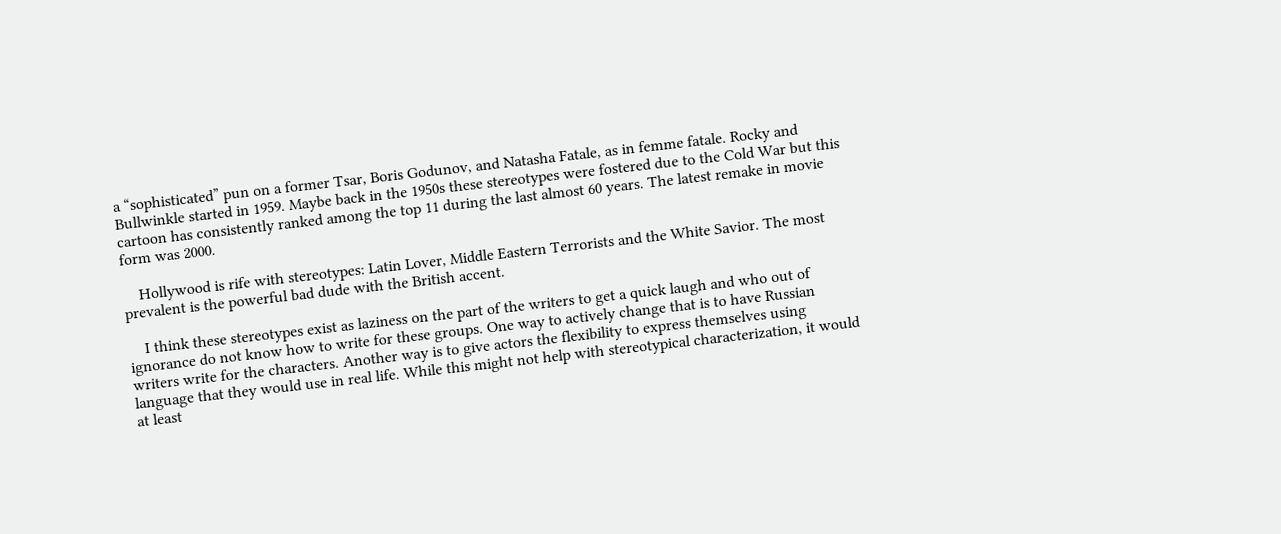a “sophisticated” pun on a former Tsar, Boris Godunov, and Natasha Fatale, as in femme fatale. Rocky and Bullwinkle started in 1959. Maybe back in the 1950s these stereotypes were fostered due to the Cold War but this cartoon has consistently ranked among the top 11 during the last almost 60 years. The latest remake in movie form was 2000.

    Hollywood is rife with stereotypes: Latin Lover, Middle Eastern Terrorists and the White Savior. The most prevalent is the powerful bad dude with the British accent.

    I think these stereotypes exist as laziness on the part of the writers to get a quick laugh and who out of ignorance do not know how to write for these groups. One way to actively change that is to have Russian writers write for the characters. Another way is to give actors the flexibility to express themselves using language that they would use in real life. While this might not help with stereotypical characterization, it would at least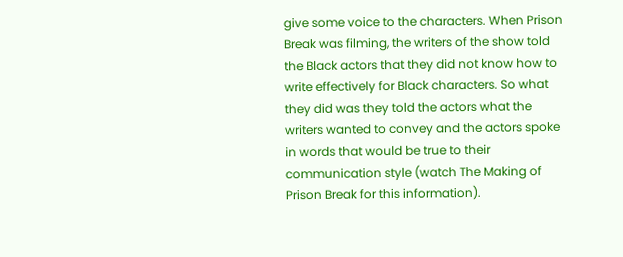give some voice to the characters. When Prison Break was filming, the writers of the show told the Black actors that they did not know how to write effectively for Black characters. So what they did was they told the actors what the writers wanted to convey and the actors spoke in words that would be true to their communication style (watch The Making of Prison Break for this information).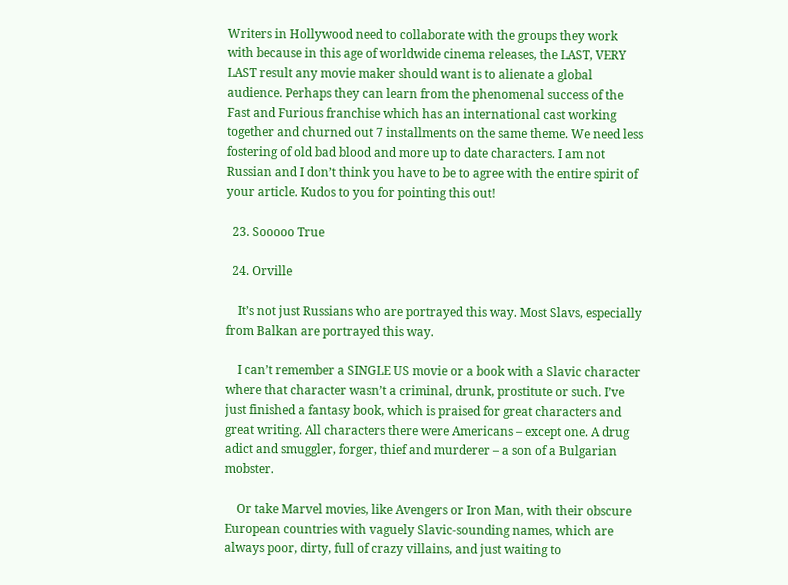Writers in Hollywood need to collaborate with the groups they work with because in this age of worldwide cinema releases, the LAST, VERY LAST result any movie maker should want is to alienate a global audience. Perhaps they can learn from the phenomenal success of the Fast and Furious franchise which has an international cast working together and churned out 7 installments on the same theme. We need less fostering of old bad blood and more up to date characters. I am not Russian and I don’t think you have to be to agree with the entire spirit of your article. Kudos to you for pointing this out!

  23. Sooooo True

  24. Orville

    It’s not just Russians who are portrayed this way. Most Slavs, especially from Balkan are portrayed this way.

    I can’t remember a SINGLE US movie or a book with a Slavic character where that character wasn’t a criminal, drunk, prostitute or such. I’ve just finished a fantasy book, which is praised for great characters and great writing. All characters there were Americans – except one. A drug adict and smuggler, forger, thief and murderer – a son of a Bulgarian mobster.

    Or take Marvel movies, like Avengers or Iron Man, with their obscure European countries with vaguely Slavic-sounding names, which are always poor, dirty, full of crazy villains, and just waiting to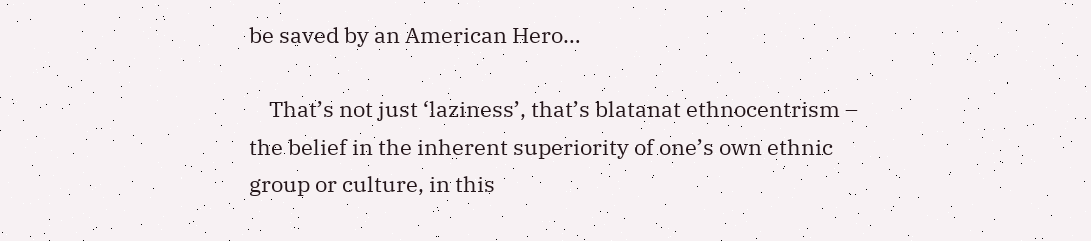be saved by an American Hero…

    That’s not just ‘laziness’, that’s blatanat ethnocentrism – the belief in the inherent superiority of one’s own ethnic group or culture, in this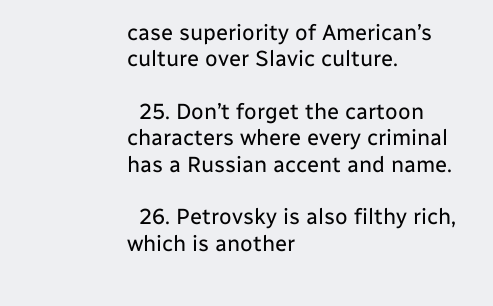case superiority of American’s culture over Slavic culture.

  25. Don’t forget the cartoon characters where every criminal has a Russian accent and name.

  26. Petrovsky is also filthy rich, which is another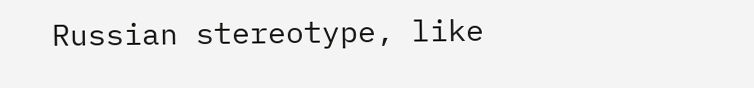Russian stereotype, like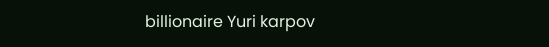billionaire Yuri karpov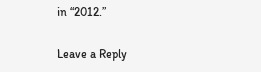in “2012.”

Leave a Reply